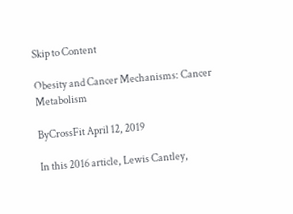Skip to Content

Obesity and Cancer Mechanisms: Cancer Metabolism

ByCrossFit April 12, 2019

In this 2016 article, Lewis Cantley,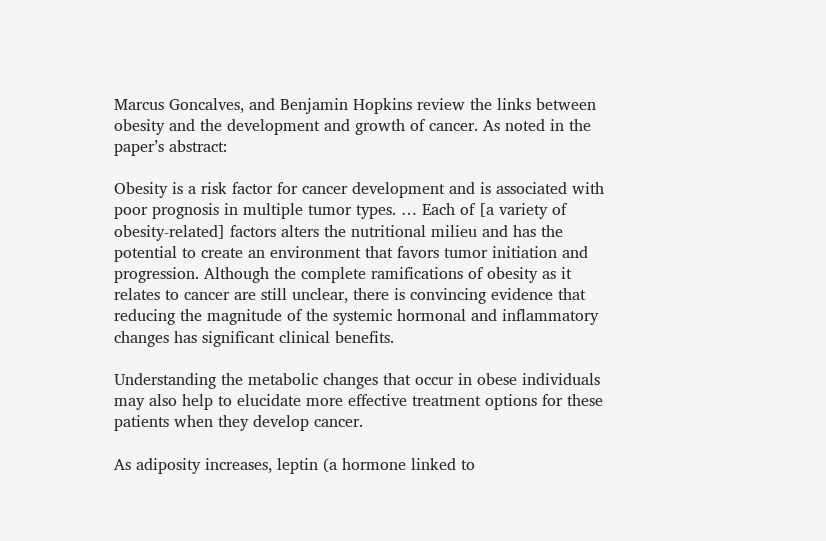Marcus Goncalves, and Benjamin Hopkins review the links between obesity and the development and growth of cancer. As noted in the paper’s abstract:

Obesity is a risk factor for cancer development and is associated with poor prognosis in multiple tumor types. … Each of [a variety of obesity-related] factors alters the nutritional milieu and has the potential to create an environment that favors tumor initiation and progression. Although the complete ramifications of obesity as it relates to cancer are still unclear, there is convincing evidence that reducing the magnitude of the systemic hormonal and inflammatory changes has significant clinical benefits.

Understanding the metabolic changes that occur in obese individuals may also help to elucidate more effective treatment options for these patients when they develop cancer.

As adiposity increases, leptin (a hormone linked to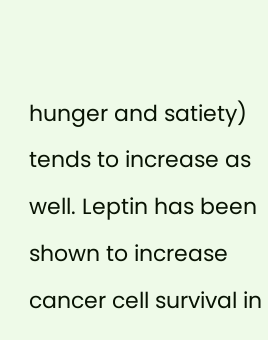hunger and satiety) tends to increase as well. Leptin has been shown to increase cancer cell survival in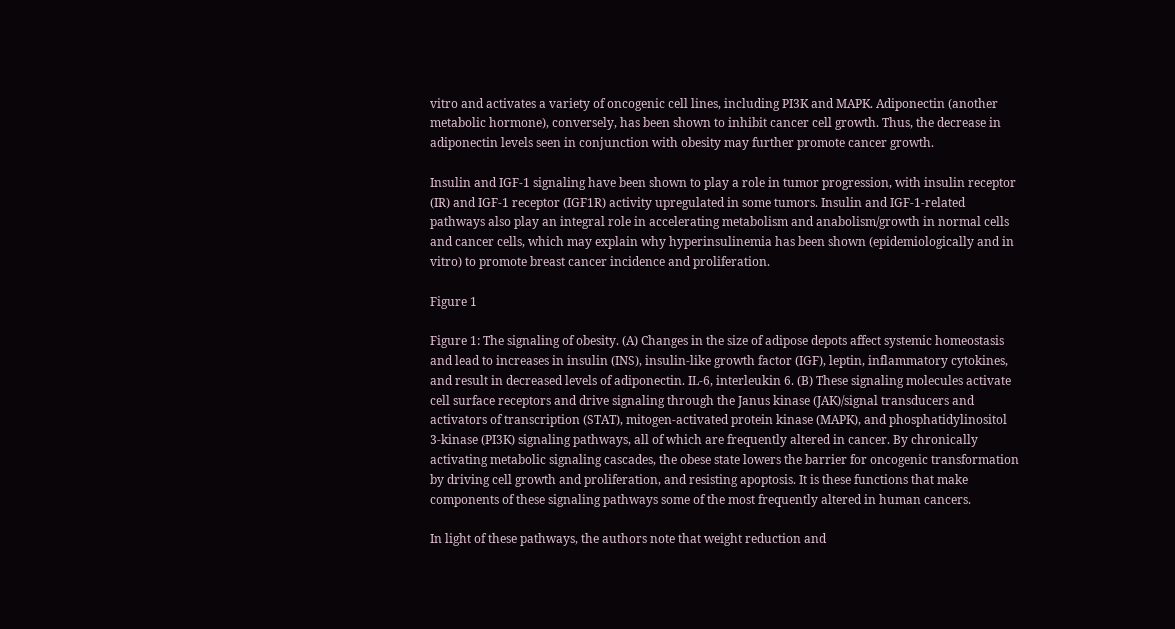vitro and activates a variety of oncogenic cell lines, including PI3K and MAPK. Adiponectin (another metabolic hormone), conversely, has been shown to inhibit cancer cell growth. Thus, the decrease in adiponectin levels seen in conjunction with obesity may further promote cancer growth.

Insulin and IGF-1 signaling have been shown to play a role in tumor progression, with insulin receptor (IR) and IGF-1 receptor (IGF1R) activity upregulated in some tumors. Insulin and IGF-1-related pathways also play an integral role in accelerating metabolism and anabolism/growth in normal cells and cancer cells, which may explain why hyperinsulinemia has been shown (epidemiologically and in vitro) to promote breast cancer incidence and proliferation.

Figure 1

Figure 1: The signaling of obesity. (A) Changes in the size of adipose depots affect systemic homeostasis and lead to increases in insulin (INS), insulin-like growth factor (IGF), leptin, inflammatory cytokines, and result in decreased levels of adiponectin. IL-6, interleukin 6. (B) These signaling molecules activate cell surface receptors and drive signaling through the Janus kinase (JAK)/signal transducers and activators of transcription (STAT), mitogen-activated protein kinase (MAPK), and phosphatidylinositol 3-kinase (PI3K) signaling pathways, all of which are frequently altered in cancer. By chronically activating metabolic signaling cascades, the obese state lowers the barrier for oncogenic transformation by driving cell growth and proliferation, and resisting apoptosis. It is these functions that make components of these signaling pathways some of the most frequently altered in human cancers.

In light of these pathways, the authors note that weight reduction and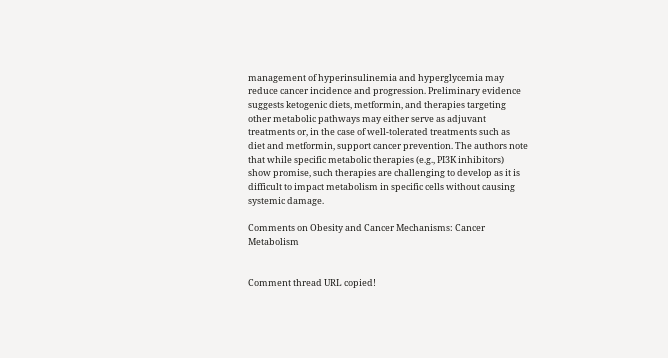management of hyperinsulinemia and hyperglycemia may reduce cancer incidence and progression. Preliminary evidence suggests ketogenic diets, metformin, and therapies targeting other metabolic pathways may either serve as adjuvant treatments or, in the case of well-tolerated treatments such as diet and metformin, support cancer prevention. The authors note that while specific metabolic therapies (e.g., PI3K inhibitors) show promise, such therapies are challenging to develop as it is difficult to impact metabolism in specific cells without causing systemic damage.

Comments on Obesity and Cancer Mechanisms: Cancer Metabolism


Comment thread URL copied!